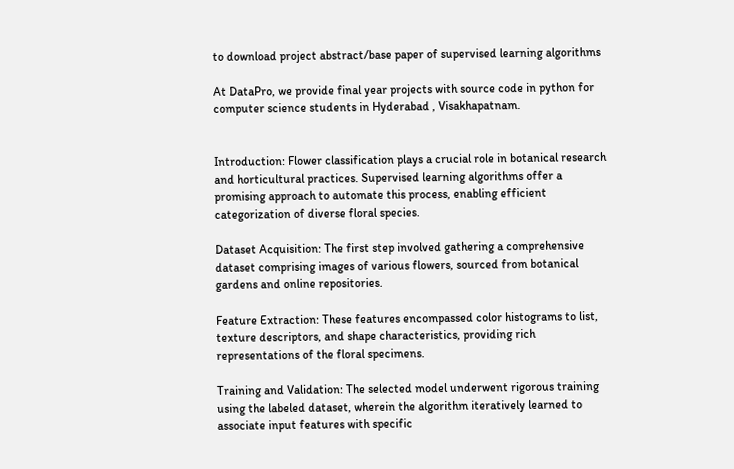to download project abstract/base paper of supervised learning algorithms

At DataPro, we provide final year projects with source code in python for computer science students in Hyderabad , Visakhapatnam.


Introduction: Flower classification plays a crucial role in botanical research and horticultural practices. Supervised learning algorithms offer a promising approach to automate this process, enabling efficient categorization of diverse floral species.

Dataset Acquisition: The first step involved gathering a comprehensive dataset comprising images of various flowers, sourced from botanical gardens and online repositories.

Feature Extraction: These features encompassed color histograms to list, texture descriptors, and shape characteristics, providing rich representations of the floral specimens.

Training and Validation: The selected model underwent rigorous training using the labeled dataset, wherein the algorithm iteratively learned to associate input features with specific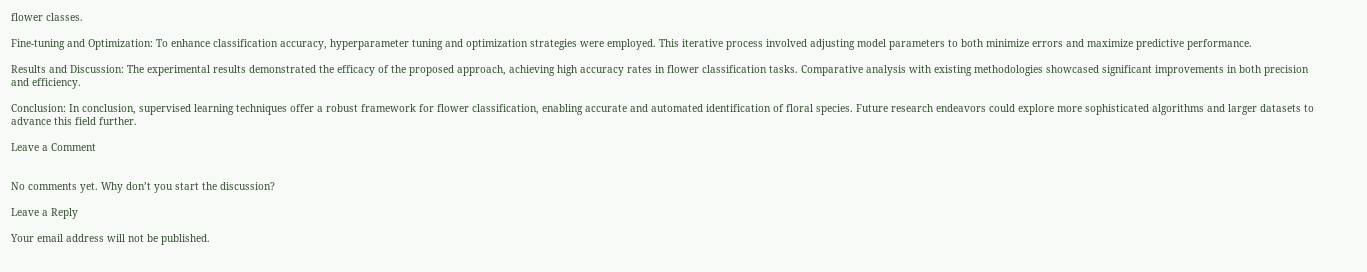flower classes.

Fine-tuning and Optimization: To enhance classification accuracy, hyperparameter tuning and optimization strategies were employed. This iterative process involved adjusting model parameters to both minimize errors and maximize predictive performance.

Results and Discussion: The experimental results demonstrated the efficacy of the proposed approach, achieving high accuracy rates in flower classification tasks. Comparative analysis with existing methodologies showcased significant improvements in both precision and efficiency.

Conclusion: In conclusion, supervised learning techniques offer a robust framework for flower classification, enabling accurate and automated identification of floral species. Future research endeavors could explore more sophisticated algorithms and larger datasets to advance this field further.

Leave a Comment


No comments yet. Why don’t you start the discussion?

Leave a Reply

Your email address will not be published.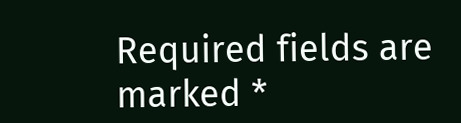Required fields are marked *